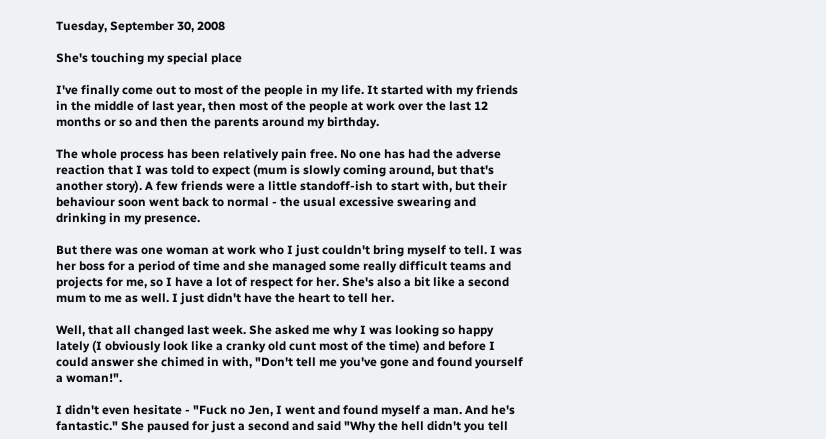Tuesday, September 30, 2008

She's touching my special place

I've finally come out to most of the people in my life. It started with my friends in the middle of last year, then most of the people at work over the last 12 months or so and then the parents around my birthday.

The whole process has been relatively pain free. No one has had the adverse reaction that I was told to expect (mum is slowly coming around, but that's another story). A few friends were a little standoff-ish to start with, but their behaviour soon went back to normal - the usual excessive swearing and drinking in my presence.

But there was one woman at work who I just couldn't bring myself to tell. I was her boss for a period of time and she managed some really difficult teams and projects for me, so I have a lot of respect for her. She's also a bit like a second mum to me as well. I just didn't have the heart to tell her.

Well, that all changed last week. She asked me why I was looking so happy lately (I obviously look like a cranky old cunt most of the time) and before I could answer she chimed in with, "Don't tell me you've gone and found yourself a woman!".

I didn't even hesitate - "Fuck no Jen, I went and found myself a man. And he's fantastic." She paused for just a second and said "Why the hell didn't you tell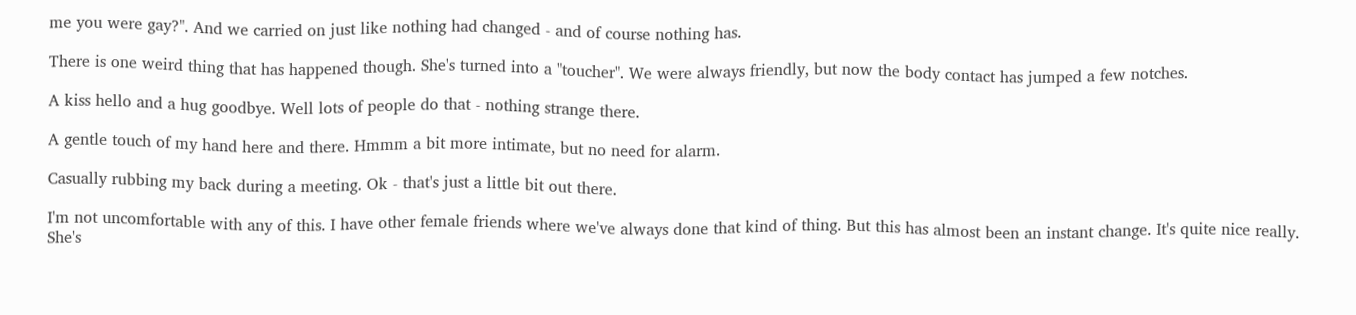me you were gay?". And we carried on just like nothing had changed - and of course nothing has.

There is one weird thing that has happened though. She's turned into a "toucher". We were always friendly, but now the body contact has jumped a few notches.

A kiss hello and a hug goodbye. Well lots of people do that - nothing strange there.

A gentle touch of my hand here and there. Hmmm a bit more intimate, but no need for alarm.

Casually rubbing my back during a meeting. Ok - that's just a little bit out there.

I'm not uncomfortable with any of this. I have other female friends where we've always done that kind of thing. But this has almost been an instant change. It's quite nice really. She's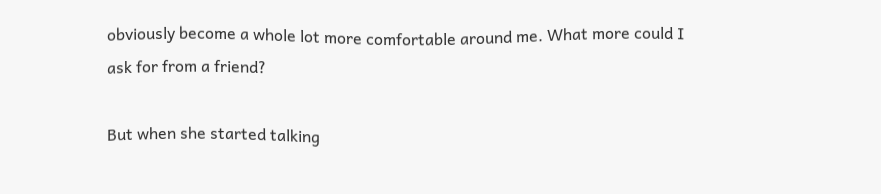obviously become a whole lot more comfortable around me. What more could I ask for from a friend?

But when she started talking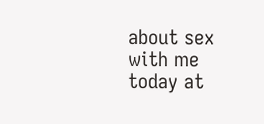about sex with me today at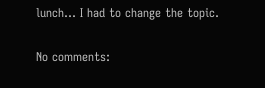lunch... I had to change the topic.

No comments: